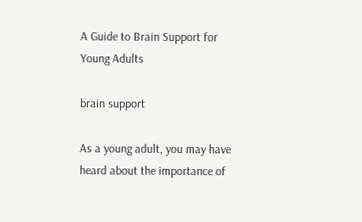A Guide to Brain Support for Young Adults

brain support

As a young adult, you may have heard about the importance of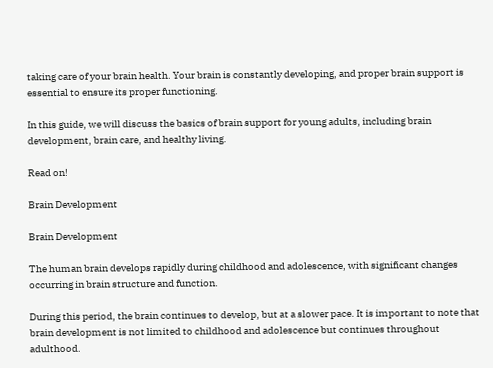taking care of your brain health. Your brain is constantly developing, and proper brain support is essential to ensure its proper functioning.

In this guide, we will discuss the basics of brain support for young adults, including brain development, brain care, and healthy living.

Read on!

Brain Development

Brain Development

The human brain develops rapidly during childhood and adolescence, with significant changes occurring in brain structure and function.

During this period, the brain continues to develop, but at a slower pace. It is important to note that brain development is not limited to childhood and adolescence but continues throughout adulthood.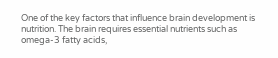One of the key factors that influence brain development is nutrition. The brain requires essential nutrients such as omega-3 fatty acids,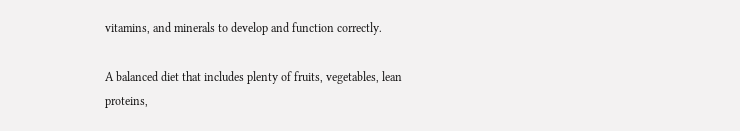vitamins, and minerals to develop and function correctly.

A balanced diet that includes plenty of fruits, vegetables, lean proteins,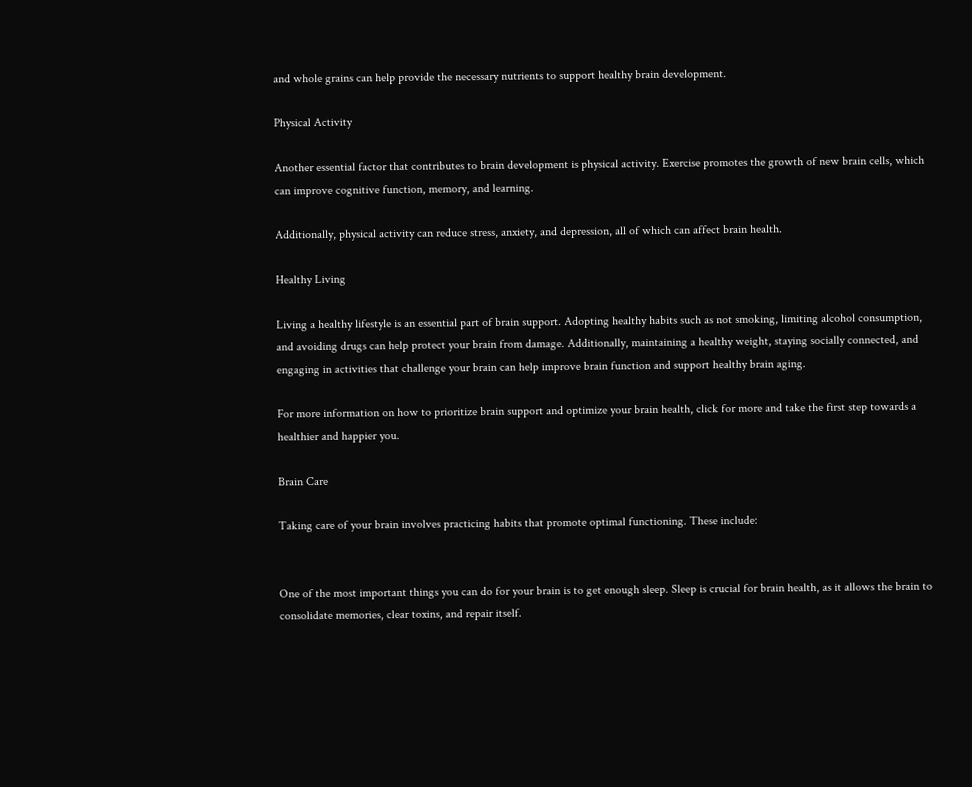and whole grains can help provide the necessary nutrients to support healthy brain development.

Physical Activity

Another essential factor that contributes to brain development is physical activity. Exercise promotes the growth of new brain cells, which can improve cognitive function, memory, and learning.

Additionally, physical activity can reduce stress, anxiety, and depression, all of which can affect brain health.

Healthy Living

Living a healthy lifestyle is an essential part of brain support. Adopting healthy habits such as not smoking, limiting alcohol consumption, and avoiding drugs can help protect your brain from damage. Additionally, maintaining a healthy weight, staying socially connected, and engaging in activities that challenge your brain can help improve brain function and support healthy brain aging.

For more information on how to prioritize brain support and optimize your brain health, click for more and take the first step towards a healthier and happier you.

Brain Care

Taking care of your brain involves practicing habits that promote optimal functioning. These include:


One of the most important things you can do for your brain is to get enough sleep. Sleep is crucial for brain health, as it allows the brain to consolidate memories, clear toxins, and repair itself.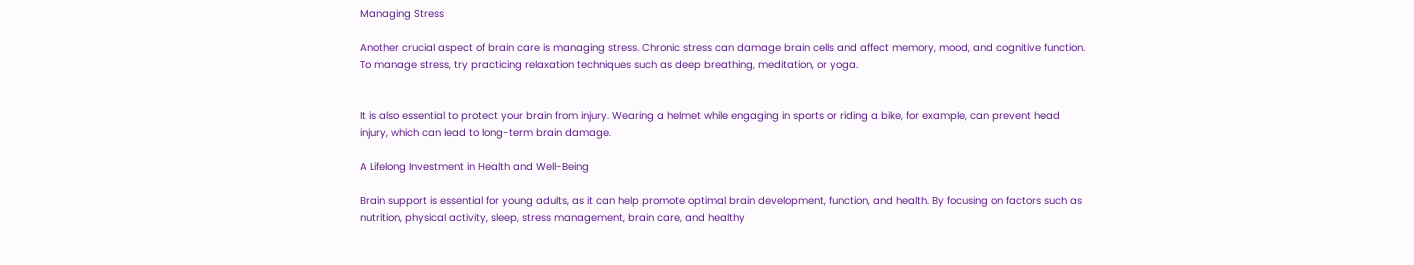Managing Stress

Another crucial aspect of brain care is managing stress. Chronic stress can damage brain cells and affect memory, mood, and cognitive function. To manage stress, try practicing relaxation techniques such as deep breathing, meditation, or yoga.


It is also essential to protect your brain from injury. Wearing a helmet while engaging in sports or riding a bike, for example, can prevent head injury, which can lead to long-term brain damage.

A Lifelong Investment in Health and Well-Being

Brain support is essential for young adults, as it can help promote optimal brain development, function, and health. By focusing on factors such as nutrition, physical activity, sleep, stress management, brain care, and healthy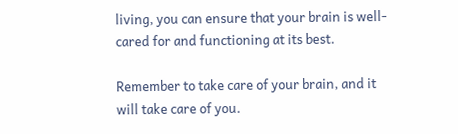living, you can ensure that your brain is well-cared for and functioning at its best.

Remember to take care of your brain, and it will take care of you.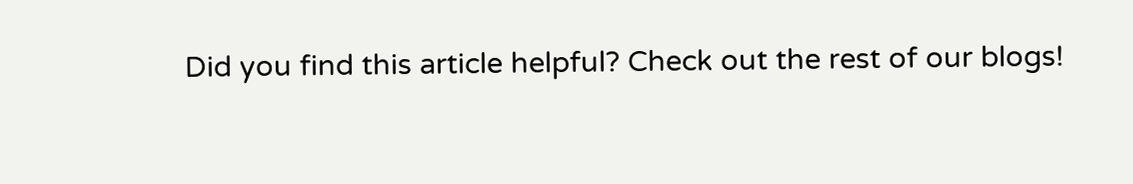Did you find this article helpful? Check out the rest of our blogs!